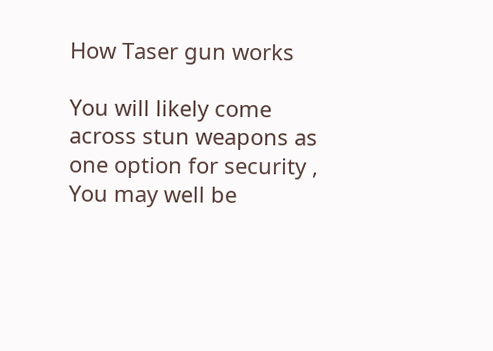How Taser gun works

You will likely come across stun weapons as one option for security , You may well be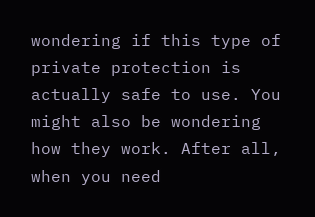wondering if this type of private protection is actually safe to use. You might also be wondering how they work. After all, when you need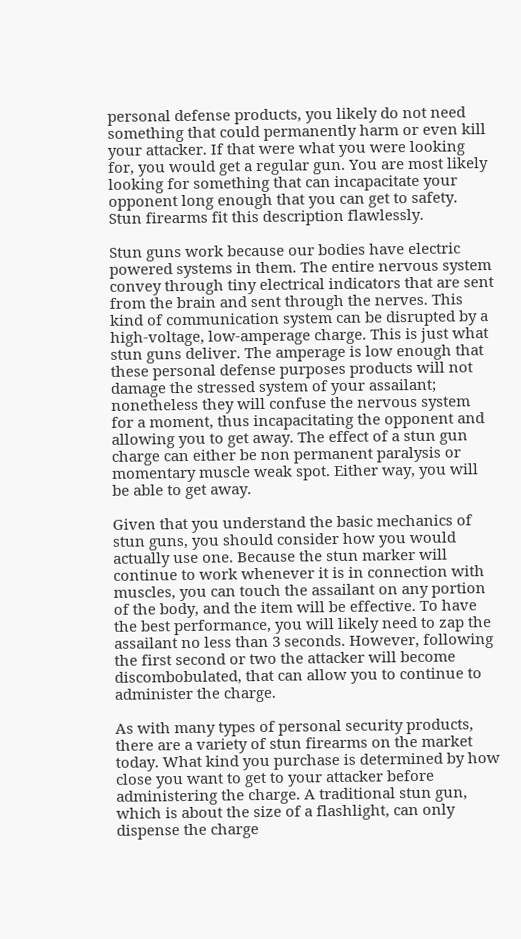personal defense products, you likely do not need something that could permanently harm or even kill your attacker. If that were what you were looking for, you would get a regular gun. You are most likely looking for something that can incapacitate your opponent long enough that you can get to safety. Stun firearms fit this description flawlessly.

Stun guns work because our bodies have electric powered systems in them. The entire nervous system convey through tiny electrical indicators that are sent from the brain and sent through the nerves. This kind of communication system can be disrupted by a high-voltage, low-amperage charge. This is just what stun guns deliver. The amperage is low enough that these personal defense purposes products will not damage the stressed system of your assailant; nonetheless they will confuse the nervous system for a moment, thus incapacitating the opponent and allowing you to get away. The effect of a stun gun charge can either be non permanent paralysis or momentary muscle weak spot. Either way, you will be able to get away.

Given that you understand the basic mechanics of stun guns, you should consider how you would actually use one. Because the stun marker will continue to work whenever it is in connection with muscles, you can touch the assailant on any portion of the body, and the item will be effective. To have the best performance, you will likely need to zap the assailant no less than 3 seconds. However, following the first second or two the attacker will become discombobulated, that can allow you to continue to administer the charge.

As with many types of personal security products, there are a variety of stun firearms on the market today. What kind you purchase is determined by how close you want to get to your attacker before administering the charge. A traditional stun gun, which is about the size of a flashlight, can only dispense the charge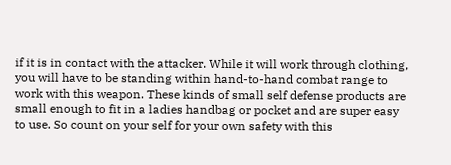if it is in contact with the attacker. While it will work through clothing, you will have to be standing within hand-to-hand combat range to work with this weapon. These kinds of small self defense products are small enough to fit in a ladies handbag or pocket and are super easy to use. So count on your self for your own safety with this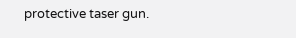protective taser gun.